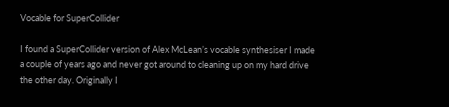Vocable for SuperCollider

I found a SuperCollider version of Alex McLean’s vocable synthesiser I made a couple of years ago and never got around to cleaning up on my hard drive the other day. Originally I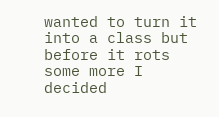wanted to turn it into a class but before it rots some more I decided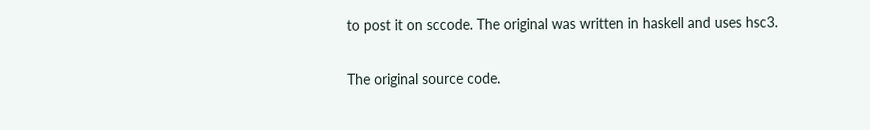to post it on sccode. The original was written in haskell and uses hsc3.

The original source code.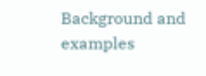Background and examples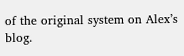of the original system on Alex’s blog.